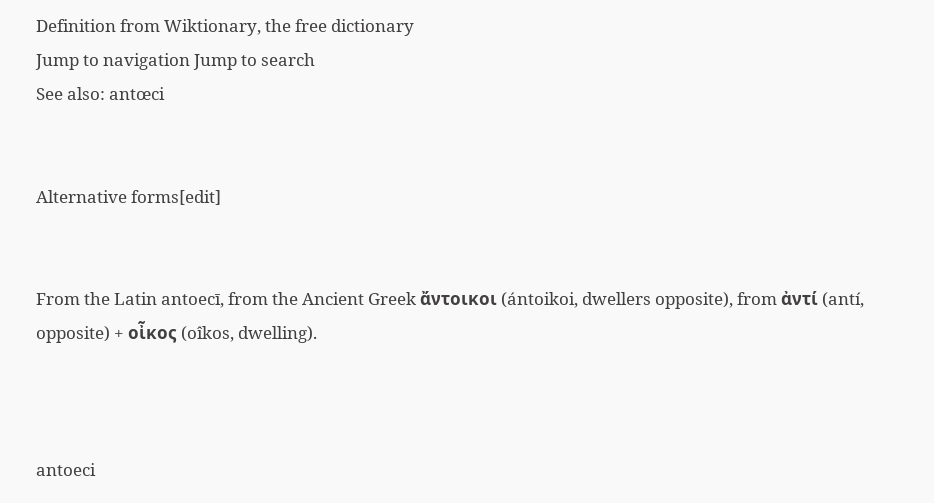Definition from Wiktionary, the free dictionary
Jump to navigation Jump to search
See also: antœci


Alternative forms[edit]


From the Latin antoecī, from the Ancient Greek ἄντοικοι (ántoikoi, dwellers opposite), from ἀντί (antí, opposite) + οἶκος (oîkos, dwelling).



antoeci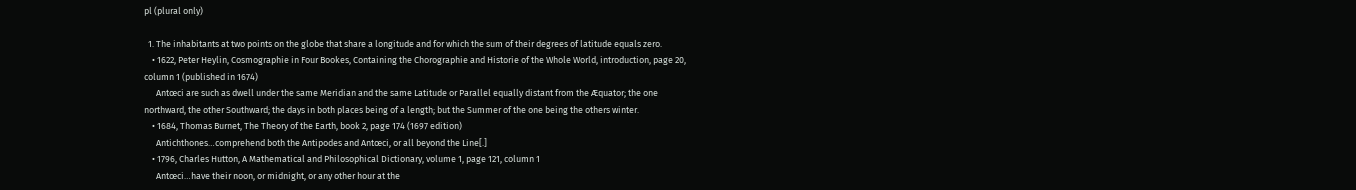pl (plural only)

  1. The inhabitants at two points on the globe that share a longitude and for which the sum of their degrees of latitude equals zero.
    • 1622, Peter Heylin, Cosmographie in Four Bookes, Containing the Chorographie and Historie of the Whole World, introduction, page 20, column 1 (published in 1674)
      Antœci are such as dwell under the same Meridian and the same Latitude or Parallel equally distant from the Æquator; the one northward, the other Southward; the days in both places being of a length; but the Summer of the one being the others winter.
    • 1684, Thomas Burnet, The Theory of the Earth, book 2, page 174 (1697 edition)
      Antichthones…comprehend both the Antipodes and Antœci, or all beyond the Line[.]
    • 1796, Charles Hutton, A Mathematical and Philosophical Dictionary, volume 1, page 121, column 1
      Antœci…have their noon, or midnight, or any other hour at the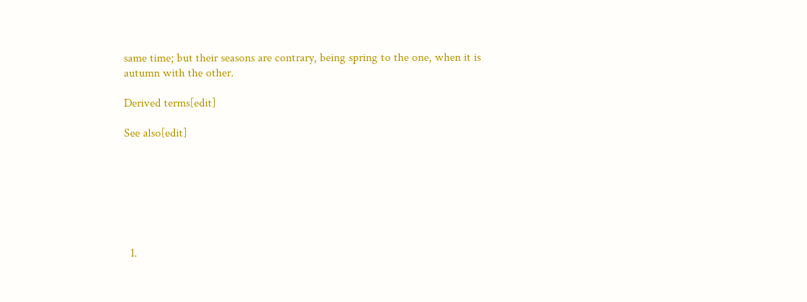same time; but their seasons are contrary, being spring to the one, when it is autumn with the other.

Derived terms[edit]

See also[edit]







  1.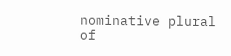nominative plural of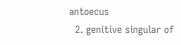antoecus
  2. genitive singular of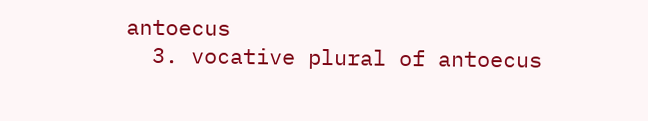antoecus
  3. vocative plural of antoecus